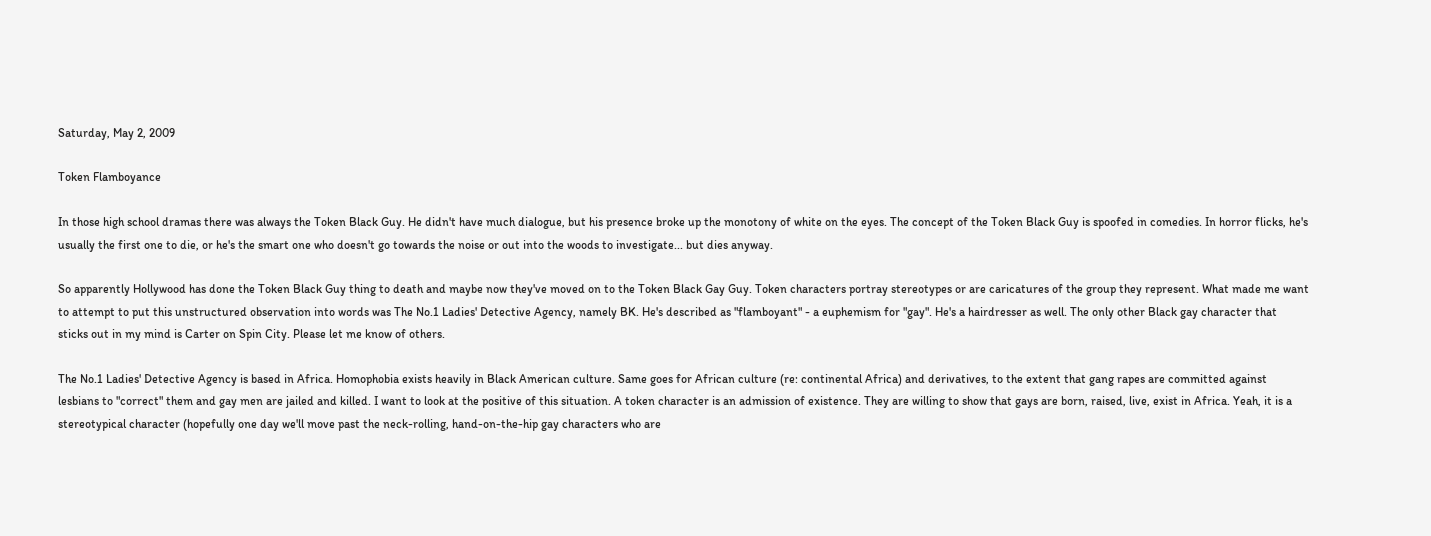Saturday, May 2, 2009

Token Flamboyance

In those high school dramas there was always the Token Black Guy. He didn't have much dialogue, but his presence broke up the monotony of white on the eyes. The concept of the Token Black Guy is spoofed in comedies. In horror flicks, he's usually the first one to die, or he's the smart one who doesn't go towards the noise or out into the woods to investigate... but dies anyway.

So apparently Hollywood has done the Token Black Guy thing to death and maybe now they've moved on to the Token Black Gay Guy. Token characters portray stereotypes or are caricatures of the group they represent. What made me want to attempt to put this unstructured observation into words was The No.1 Ladies' Detective Agency, namely BK. He's described as "flamboyant" - a euphemism for "gay". He's a hairdresser as well. The only other Black gay character that sticks out in my mind is Carter on Spin City. Please let me know of others.

The No.1 Ladies' Detective Agency is based in Africa. Homophobia exists heavily in Black American culture. Same goes for African culture (re: continental Africa) and derivatives, to the extent that gang rapes are committed against lesbians to "correct" them and gay men are jailed and killed. I want to look at the positive of this situation. A token character is an admission of existence. They are willing to show that gays are born, raised, live, exist in Africa. Yeah, it is a stereotypical character (hopefully one day we'll move past the neck-rolling, hand-on-the-hip gay characters who are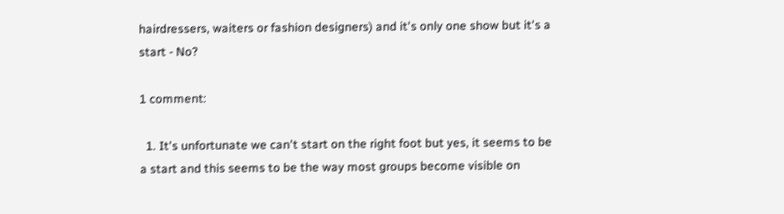hairdressers, waiters or fashion designers) and it's only one show but it's a start - No?

1 comment:

  1. It's unfortunate we can't start on the right foot but yes, it seems to be a start and this seems to be the way most groups become visible on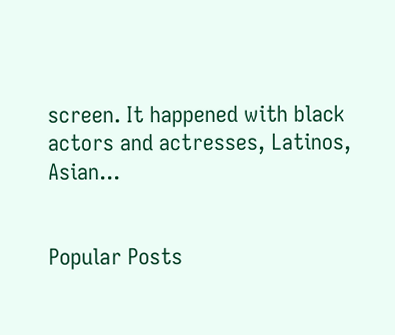screen. It happened with black actors and actresses, Latinos, Asian...


Popular Posts